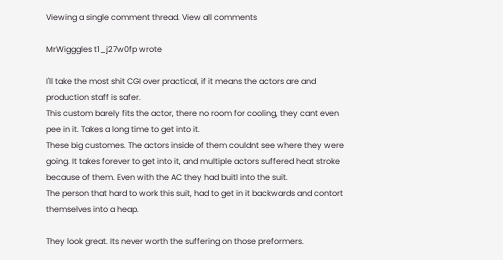Viewing a single comment thread. View all comments

MrWigggles t1_j27w0fp wrote

I'll take the most shit CGI over practical, if it means the actors are and production staff is safer.
This custom barely fits the actor, there no room for cooling, they cant even pee in it. Takes a long time to get into it.
These big customes. The actors inside of them couldnt see where they were going. It takes forever to get into it, and multiple actors suffered heat stroke because of them. Even with the AC they had buitl into the suit.
The person that hard to work this suit, had to get in it backwards and contort themselves into a heap.

They look great. Its never worth the suffering on those preformers.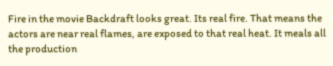Fire in the movie Backdraft looks great. Its real fire. That means the actors are near real flames, are exposed to that real heat. It meals all the production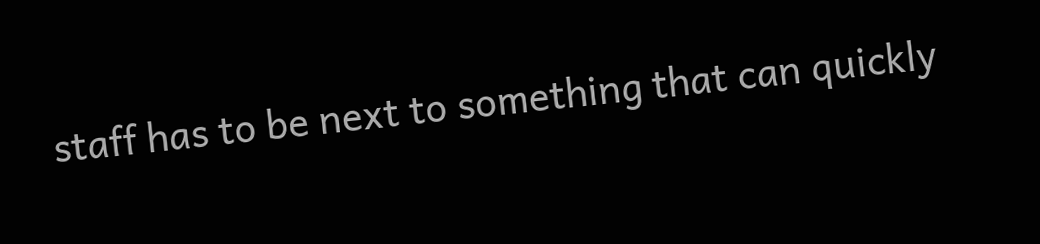staff has to be next to something that can quickly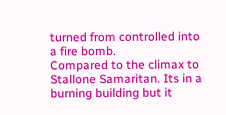turned from controlled into a fire bomb.
Compared to the climax to Stallone Samaritan. Its in a burning building but it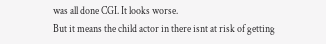was all done CGI. It looks worse.
But it means the child actor in there isnt at risk of getting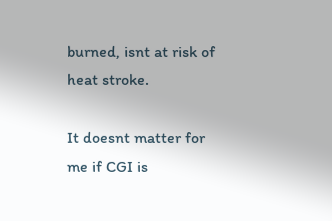burned, isnt at risk of heat stroke.

It doesnt matter for me if CGI is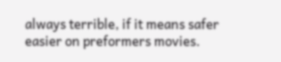always terrible, if it means safer easier on preformers movies.